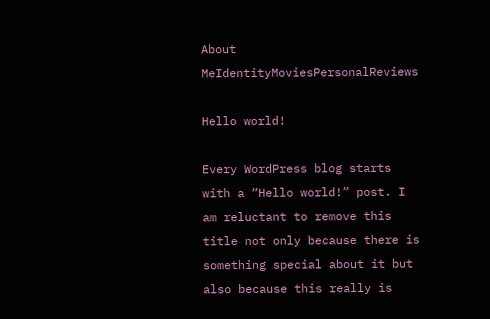About MeIdentityMoviesPersonalReviews

Hello world!

Every WordPress blog starts with a “Hello world!” post. I am reluctant to remove this title not only because there is something special about it but also because this really is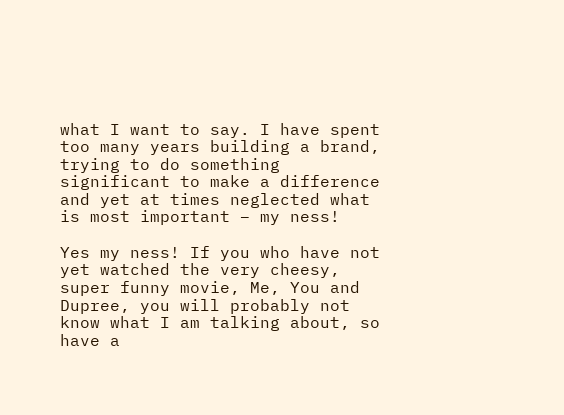what I want to say. I have spent too many years building a brand, trying to do something significant to make a difference and yet at times neglected what is most important – my ness!

Yes my ness! If you who have not yet watched the very cheesy, super funny movie, Me, You and Dupree, you will probably not know what I am talking about, so have a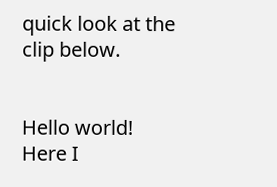quick look at the clip below.


Hello world! Here I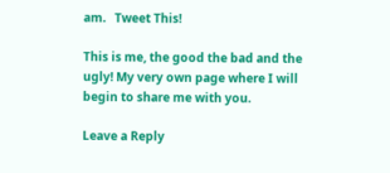am.   Tweet This!

This is me, the good the bad and the ugly! My very own page where I will begin to share me with you.

Leave a Reply